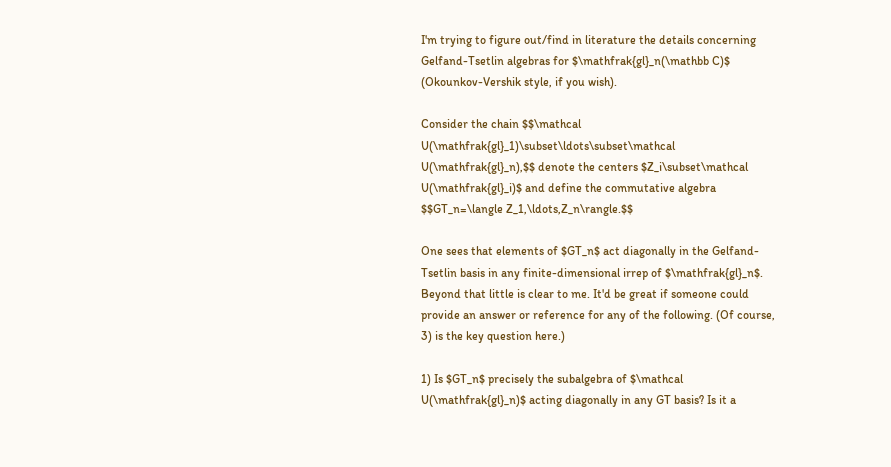I'm trying to figure out/find in literature the details concerning Gelfand-Tsetlin algebras for $\mathfrak{gl}_n(\mathbb C)$ (Okounkov-Vershik style, if you wish).

Consider the chain $$\mathcal U(\mathfrak{gl}_1)\subset\ldots\subset\mathcal U(\mathfrak{gl}_n),$$ denote the centers $Z_i\subset\mathcal U(\mathfrak{gl}_i)$ and define the commutative algebra $$GT_n=\langle Z_1,\ldots,Z_n\rangle.$$

One sees that elements of $GT_n$ act diagonally in the Gelfand-Tsetlin basis in any finite-dimensional irrep of $\mathfrak{gl}_n$. Beyond that little is clear to me. It'd be great if someone could provide an answer or reference for any of the following. (Of course, 3) is the key question here.)

1) Is $GT_n$ precisely the subalgebra of $\mathcal U(\mathfrak{gl}_n)$ acting diagonally in any GT basis? Is it a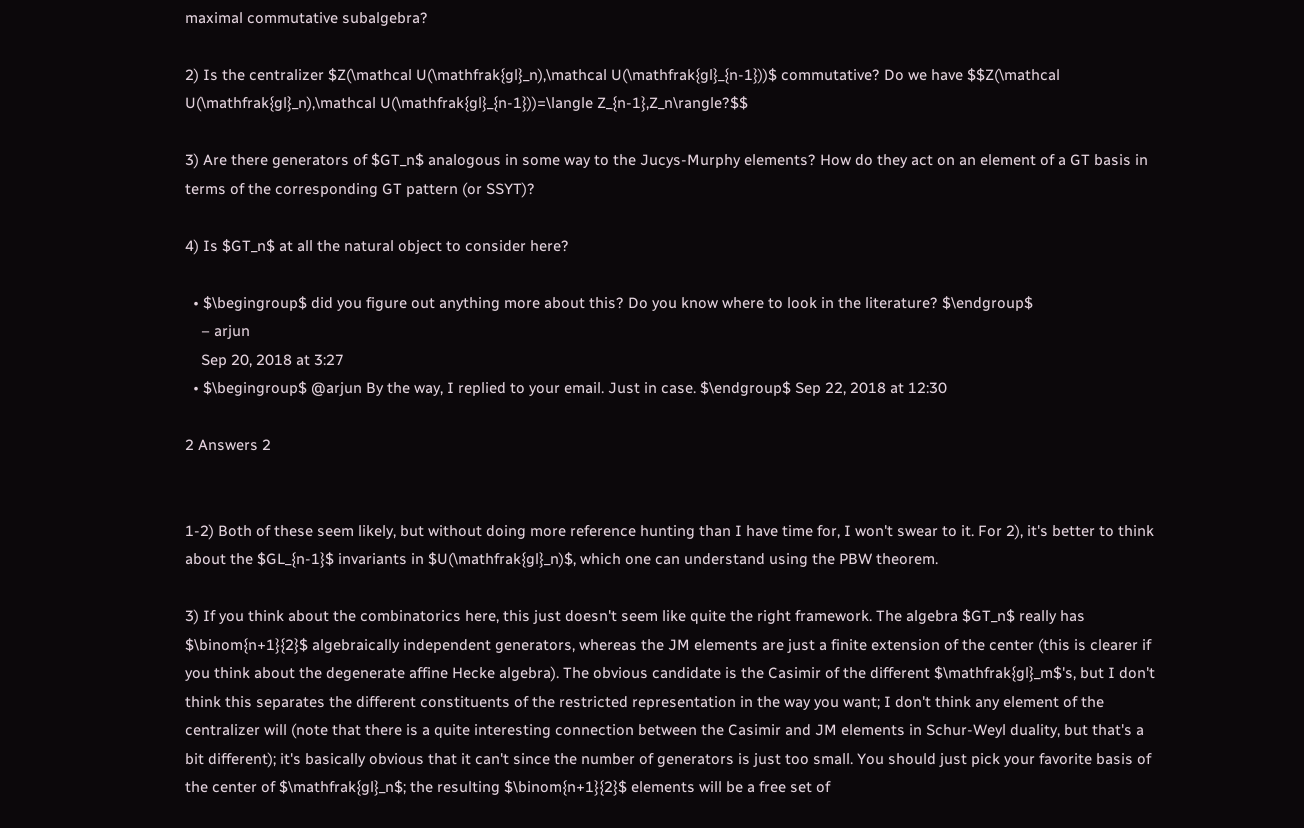maximal commutative subalgebra?

2) Is the centralizer $Z(\mathcal U(\mathfrak{gl}_n),\mathcal U(\mathfrak{gl}_{n-1}))$ commutative? Do we have $$Z(\mathcal U(\mathfrak{gl}_n),\mathcal U(\mathfrak{gl}_{n-1}))=\langle Z_{n-1},Z_n\rangle?$$

3) Are there generators of $GT_n$ analogous in some way to the Jucys-Murphy elements? How do they act on an element of a GT basis in terms of the corresponding GT pattern (or SSYT)?

4) Is $GT_n$ at all the natural object to consider here?

  • $\begingroup$ did you figure out anything more about this? Do you know where to look in the literature? $\endgroup$
    – arjun
    Sep 20, 2018 at 3:27
  • $\begingroup$ @arjun By the way, I replied to your email. Just in case. $\endgroup$ Sep 22, 2018 at 12:30

2 Answers 2


1-2) Both of these seem likely, but without doing more reference hunting than I have time for, I won't swear to it. For 2), it's better to think about the $GL_{n-1}$ invariants in $U(\mathfrak{gl}_n)$, which one can understand using the PBW theorem.

3) If you think about the combinatorics here, this just doesn't seem like quite the right framework. The algebra $GT_n$ really has $\binom{n+1}{2}$ algebraically independent generators, whereas the JM elements are just a finite extension of the center (this is clearer if you think about the degenerate affine Hecke algebra). The obvious candidate is the Casimir of the different $\mathfrak{gl}_m$'s, but I don't think this separates the different constituents of the restricted representation in the way you want; I don't think any element of the centralizer will (note that there is a quite interesting connection between the Casimir and JM elements in Schur-Weyl duality, but that's a bit different); it's basically obvious that it can't since the number of generators is just too small. You should just pick your favorite basis of the center of $\mathfrak{gl}_n$; the resulting $\binom{n+1}{2}$ elements will be a free set of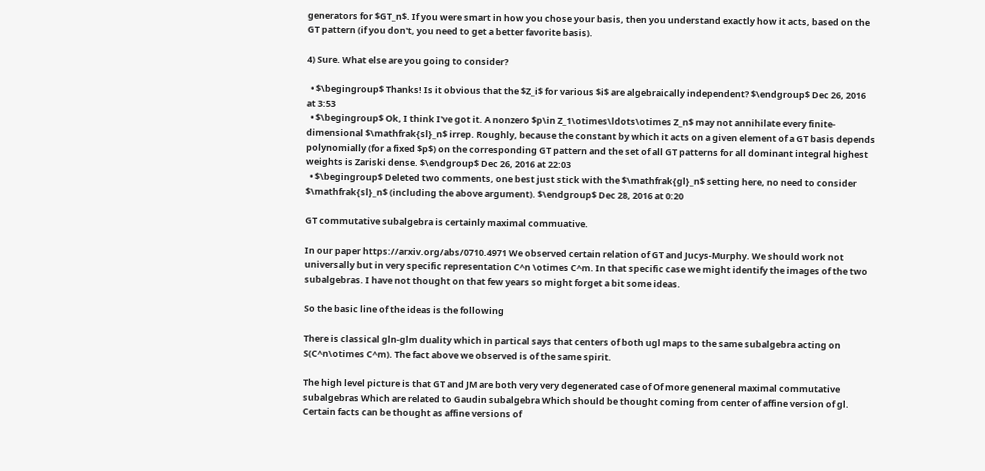generators for $GT_n$. If you were smart in how you chose your basis, then you understand exactly how it acts, based on the GT pattern (if you don't, you need to get a better favorite basis).

4) Sure. What else are you going to consider?

  • $\begingroup$ Thanks! Is it obvious that the $Z_i$ for various $i$ are algebraically independent? $\endgroup$ Dec 26, 2016 at 3:53
  • $\begingroup$ Ok, I think I've got it. A nonzero $p\in Z_1\otimes\ldots\otimes Z_n$ may not annihilate every finite-dimensional $\mathfrak{sl}_n$ irrep. Roughly, because the constant by which it acts on a given element of a GT basis depends polynomially (for a fixed $p$) on the corresponding GT pattern and the set of all GT patterns for all dominant integral highest weights is Zariski dense. $\endgroup$ Dec 26, 2016 at 22:03
  • $\begingroup$ Deleted two comments, one best just stick with the $\mathfrak{gl}_n$ setting here, no need to consider $\mathfrak{sl}_n$ (including the above argument). $\endgroup$ Dec 28, 2016 at 0:20

GT commutative subalgebra is certainly maximal commuative.

In our paper https://arxiv.org/abs/0710.4971 We observed certain relation of GT and Jucys-Murphy. We should work not universally but in very specific representation C^n \otimes C^m. In that specific case we might identify the images of the two subalgebras. I have not thought on that few years so might forget a bit some ideas.

So the basic line of the ideas is the following

There is classical gln-glm duality which in partical says that centers of both ugl maps to the same subalgebra acting on S(C^n\otimes C^m). The fact above we observed is of the same spirit.

The high level picture is that GT and JM are both very very degenerated case of Of more geneneral maximal commutative subalgebras Which are related to Gaudin subalgebra Which should be thought coming from center of affine version of gl. Certain facts can be thought as affine versions of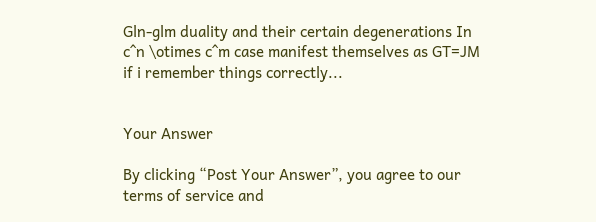Gln-glm duality and their certain degenerations In c^n \otimes c^m case manifest themselves as GT=JM if i remember things correctly...


Your Answer

By clicking “Post Your Answer”, you agree to our terms of service and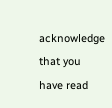acknowledge that you have read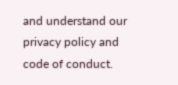and understand our privacy policy and code of conduct.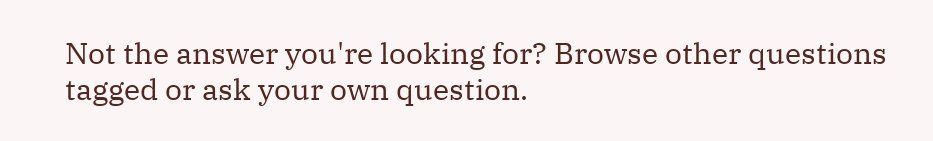Not the answer you're looking for? Browse other questions tagged or ask your own question.